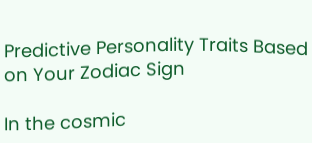Predictive Personality Traits Based on Your Zodiac Sign

In the cosmic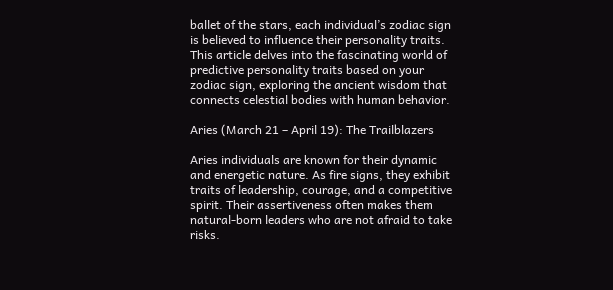ballet of the stars, each individual’s zodiac sign is believed to influence their personality traits. This article delves into the fascinating world of predictive personality traits based on your zodiac sign, exploring the ancient wisdom that connects celestial bodies with human behavior.

Aries (March 21 – April 19): The Trailblazers

Aries individuals are known for their dynamic and energetic nature. As fire signs, they exhibit traits of leadership, courage, and a competitive spirit. Their assertiveness often makes them natural-born leaders who are not afraid to take risks.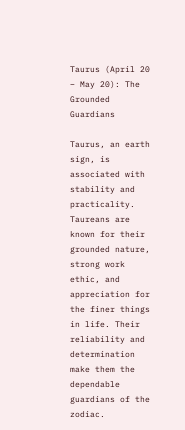Taurus (April 20 – May 20): The Grounded Guardians

Taurus, an earth sign, is associated with stability and practicality. Taureans are known for their grounded nature, strong work ethic, and appreciation for the finer things in life. Their reliability and determination make them the dependable guardians of the zodiac.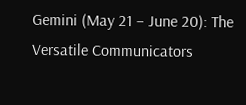Gemini (May 21 – June 20): The Versatile Communicators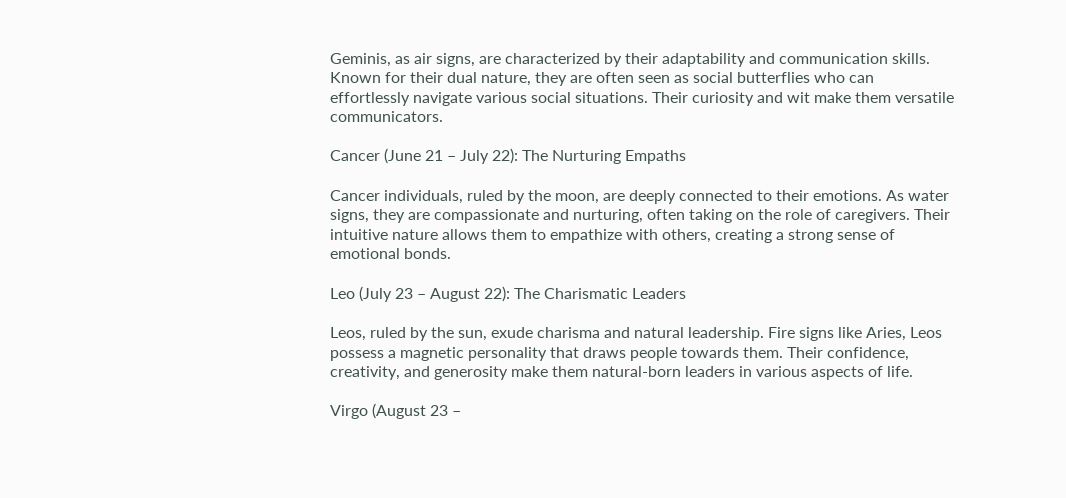Geminis, as air signs, are characterized by their adaptability and communication skills. Known for their dual nature, they are often seen as social butterflies who can effortlessly navigate various social situations. Their curiosity and wit make them versatile communicators.

Cancer (June 21 – July 22): The Nurturing Empaths

Cancer individuals, ruled by the moon, are deeply connected to their emotions. As water signs, they are compassionate and nurturing, often taking on the role of caregivers. Their intuitive nature allows them to empathize with others, creating a strong sense of emotional bonds.

Leo (July 23 – August 22): The Charismatic Leaders

Leos, ruled by the sun, exude charisma and natural leadership. Fire signs like Aries, Leos possess a magnetic personality that draws people towards them. Their confidence, creativity, and generosity make them natural-born leaders in various aspects of life.

Virgo (August 23 –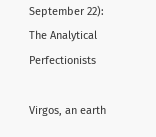September 22): The Analytical Perfectionists

Virgos, an earth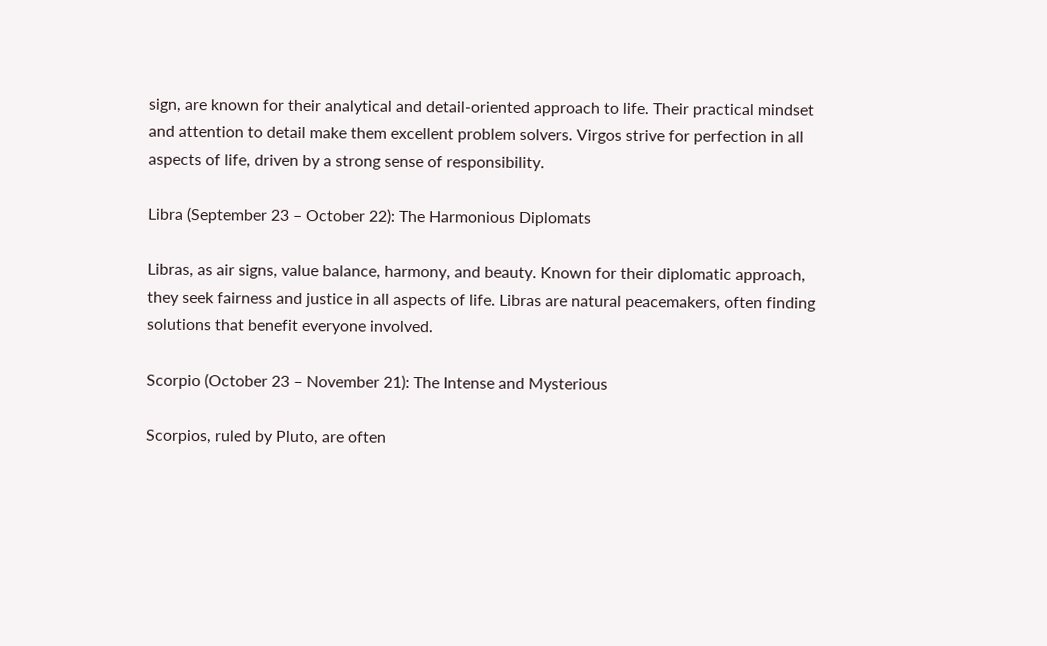sign, are known for their analytical and detail-oriented approach to life. Their practical mindset and attention to detail make them excellent problem solvers. Virgos strive for perfection in all aspects of life, driven by a strong sense of responsibility.

Libra (September 23 – October 22): The Harmonious Diplomats

Libras, as air signs, value balance, harmony, and beauty. Known for their diplomatic approach, they seek fairness and justice in all aspects of life. Libras are natural peacemakers, often finding solutions that benefit everyone involved.

Scorpio (October 23 – November 21): The Intense and Mysterious

Scorpios, ruled by Pluto, are often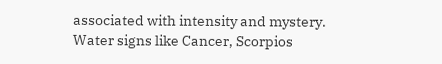associated with intensity and mystery. Water signs like Cancer, Scorpios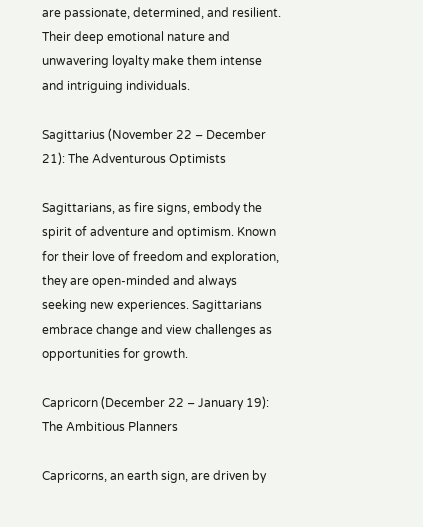are passionate, determined, and resilient. Their deep emotional nature and unwavering loyalty make them intense and intriguing individuals.

Sagittarius (November 22 – December 21): The Adventurous Optimists

Sagittarians, as fire signs, embody the spirit of adventure and optimism. Known for their love of freedom and exploration, they are open-minded and always seeking new experiences. Sagittarians embrace change and view challenges as opportunities for growth.

Capricorn (December 22 – January 19): The Ambitious Planners

Capricorns, an earth sign, are driven by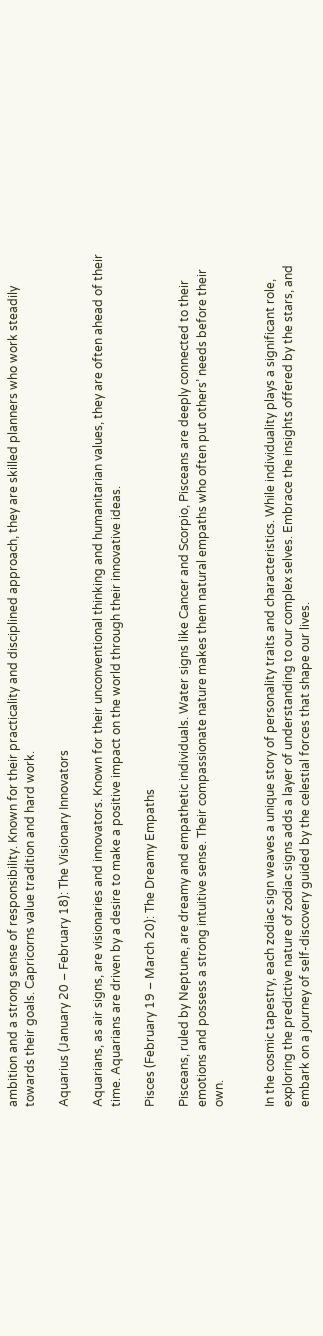ambition and a strong sense of responsibility. Known for their practicality and disciplined approach, they are skilled planners who work steadily towards their goals. Capricorns value tradition and hard work.

Aquarius (January 20 – February 18): The Visionary Innovators

Aquarians, as air signs, are visionaries and innovators. Known for their unconventional thinking and humanitarian values, they are often ahead of their time. Aquarians are driven by a desire to make a positive impact on the world through their innovative ideas.

Pisces (February 19 – March 20): The Dreamy Empaths

Pisceans, ruled by Neptune, are dreamy and empathetic individuals. Water signs like Cancer and Scorpio, Pisceans are deeply connected to their emotions and possess a strong intuitive sense. Their compassionate nature makes them natural empaths who often put others’ needs before their own.


In the cosmic tapestry, each zodiac sign weaves a unique story of personality traits and characteristics. While individuality plays a significant role, exploring the predictive nature of zodiac signs adds a layer of understanding to our complex selves. Embrace the insights offered by the stars, and embark on a journey of self-discovery guided by the celestial forces that shape our lives.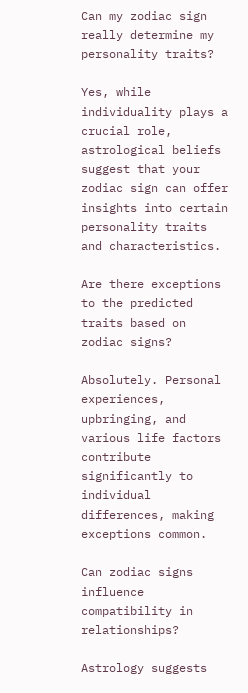Can my zodiac sign really determine my personality traits?

Yes, while individuality plays a crucial role, astrological beliefs suggest that your zodiac sign can offer insights into certain personality traits and characteristics.

Are there exceptions to the predicted traits based on zodiac signs?

Absolutely. Personal experiences, upbringing, and various life factors contribute significantly to individual differences, making exceptions common.

Can zodiac signs influence compatibility in relationships?

Astrology suggests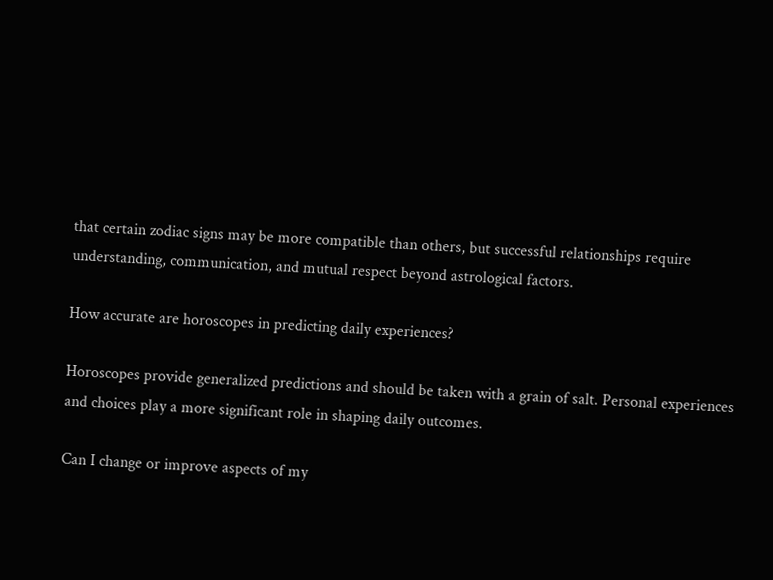that certain zodiac signs may be more compatible than others, but successful relationships require understanding, communication, and mutual respect beyond astrological factors.

How accurate are horoscopes in predicting daily experiences?

Horoscopes provide generalized predictions and should be taken with a grain of salt. Personal experiences and choices play a more significant role in shaping daily outcomes.

Can I change or improve aspects of my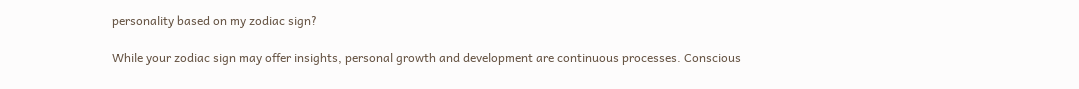personality based on my zodiac sign?

While your zodiac sign may offer insights, personal growth and development are continuous processes. Conscious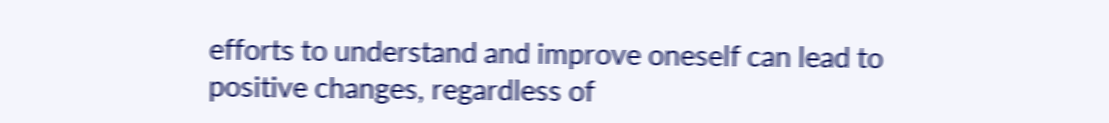efforts to understand and improve oneself can lead to positive changes, regardless of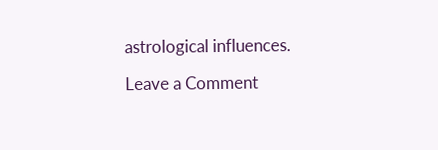astrological influences.

Leave a Comment